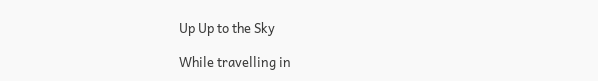Up Up to the Sky

While travelling in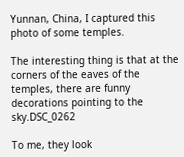Yunnan, China, I captured this photo of some temples.

The interesting thing is that at the corners of the eaves of the temples, there are funny decorations pointing to the sky.DSC_0262

To me, they look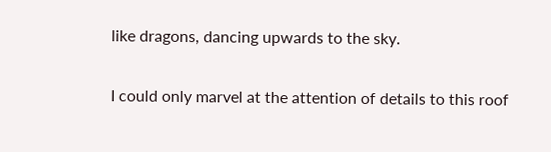like dragons, dancing upwards to the sky.

I could only marvel at the attention of details to this roof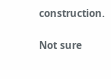construction.

Not sure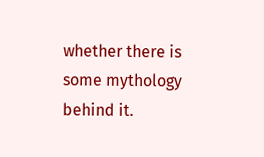whether there is some mythology behind it.